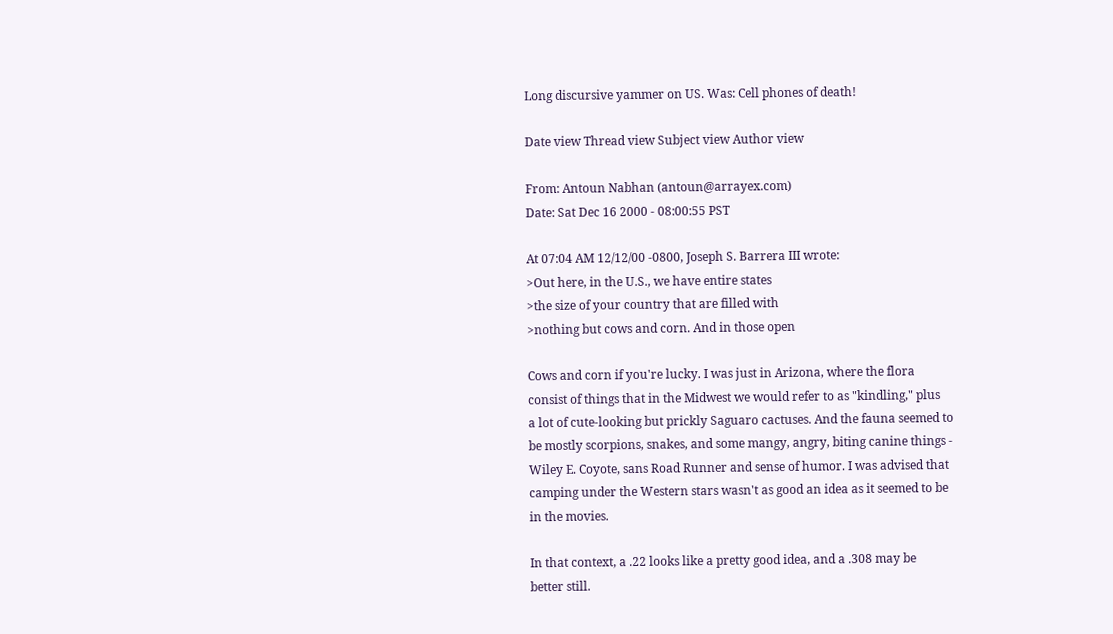Long discursive yammer on US. Was: Cell phones of death!

Date view Thread view Subject view Author view

From: Antoun Nabhan (antoun@arrayex.com)
Date: Sat Dec 16 2000 - 08:00:55 PST

At 07:04 AM 12/12/00 -0800, Joseph S. Barrera III wrote:
>Out here, in the U.S., we have entire states
>the size of your country that are filled with
>nothing but cows and corn. And in those open

Cows and corn if you're lucky. I was just in Arizona, where the flora
consist of things that in the Midwest we would refer to as "kindling," plus
a lot of cute-looking but prickly Saguaro cactuses. And the fauna seemed to
be mostly scorpions, snakes, and some mangy, angry, biting canine things -
Wiley E. Coyote, sans Road Runner and sense of humor. I was advised that
camping under the Western stars wasn't as good an idea as it seemed to be
in the movies.

In that context, a .22 looks like a pretty good idea, and a .308 may be
better still.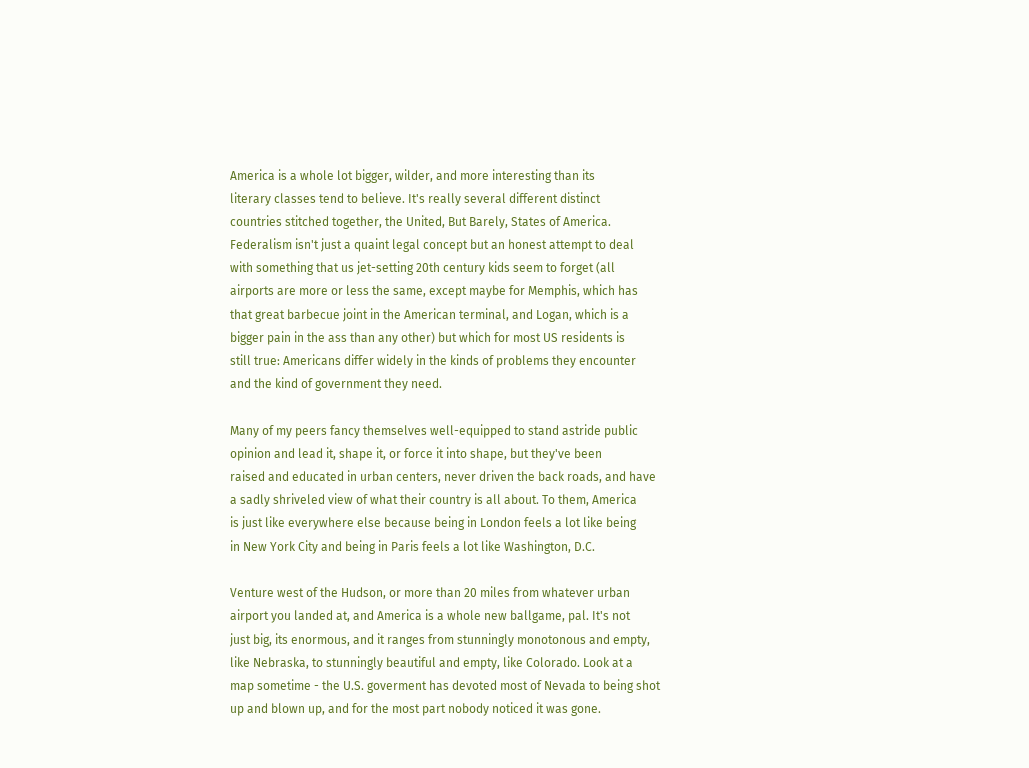America is a whole lot bigger, wilder, and more interesting than its
literary classes tend to believe. It's really several different distinct
countries stitched together, the United, But Barely, States of America.
Federalism isn't just a quaint legal concept but an honest attempt to deal
with something that us jet-setting 20th century kids seem to forget (all
airports are more or less the same, except maybe for Memphis, which has
that great barbecue joint in the American terminal, and Logan, which is a
bigger pain in the ass than any other) but which for most US residents is
still true: Americans differ widely in the kinds of problems they encounter
and the kind of government they need.

Many of my peers fancy themselves well-equipped to stand astride public
opinion and lead it, shape it, or force it into shape, but they've been
raised and educated in urban centers, never driven the back roads, and have
a sadly shriveled view of what their country is all about. To them, America
is just like everywhere else because being in London feels a lot like being
in New York City and being in Paris feels a lot like Washington, D.C.

Venture west of the Hudson, or more than 20 miles from whatever urban
airport you landed at, and America is a whole new ballgame, pal. It's not
just big, its enormous, and it ranges from stunningly monotonous and empty,
like Nebraska, to stunningly beautiful and empty, like Colorado. Look at a
map sometime - the U.S. goverment has devoted most of Nevada to being shot
up and blown up, and for the most part nobody noticed it was gone.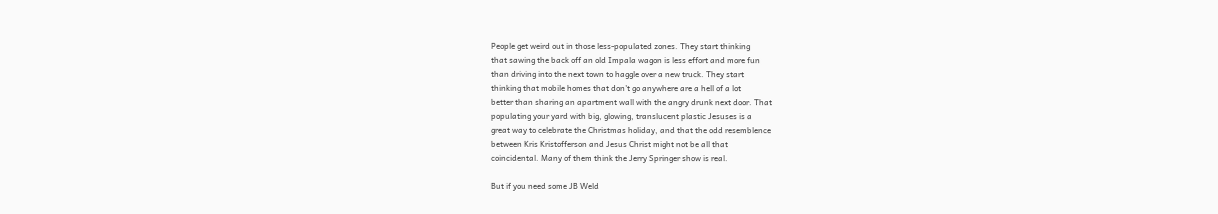People get weird out in those less-populated zones. They start thinking
that sawing the back off an old Impala wagon is less effort and more fun
than driving into the next town to haggle over a new truck. They start
thinking that mobile homes that don't go anywhere are a hell of a lot
better than sharing an apartment wall with the angry drunk next door. That
populating your yard with big, glowing, translucent plastic Jesuses is a
great way to celebrate the Christmas holiday, and that the odd resemblence
between Kris Kristofferson and Jesus Christ might not be all that
coincidental. Many of them think the Jerry Springer show is real.

But if you need some JB Weld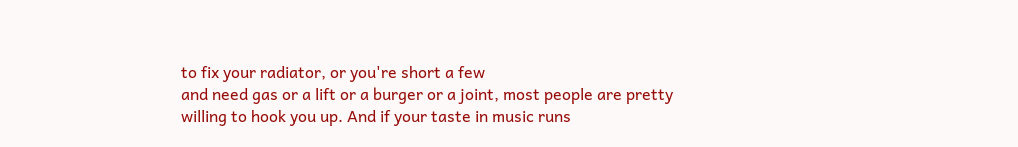to fix your radiator, or you're short a few
and need gas or a lift or a burger or a joint, most people are pretty
willing to hook you up. And if your taste in music runs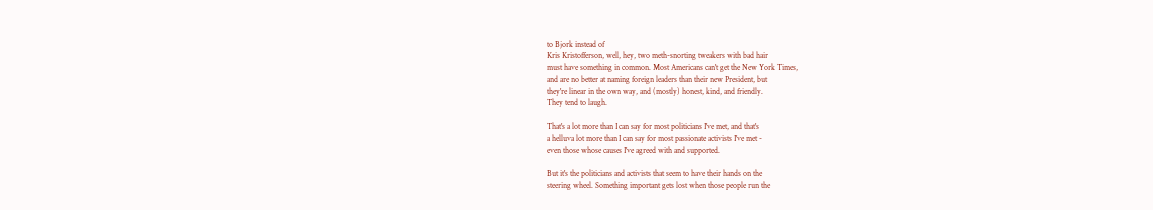to Bjork instead of
Kris Kristofferson, well, hey, two meth-snorting tweakers with bad hair
must have something in common. Most Americans can't get the New York Times,
and are no better at naming foreign leaders than their new President, but
they're linear in the own way, and (mostly) honest, kind, and friendly.
They tend to laugh.

That's a lot more than I can say for most politicians I've met, and that's
a helluva lot more than I can say for most passionate activists I've met -
even those whose causes I've agreed with and supported.

But it's the politicians and activists that seem to have their hands on the
steering wheel. Something important gets lost when those people run the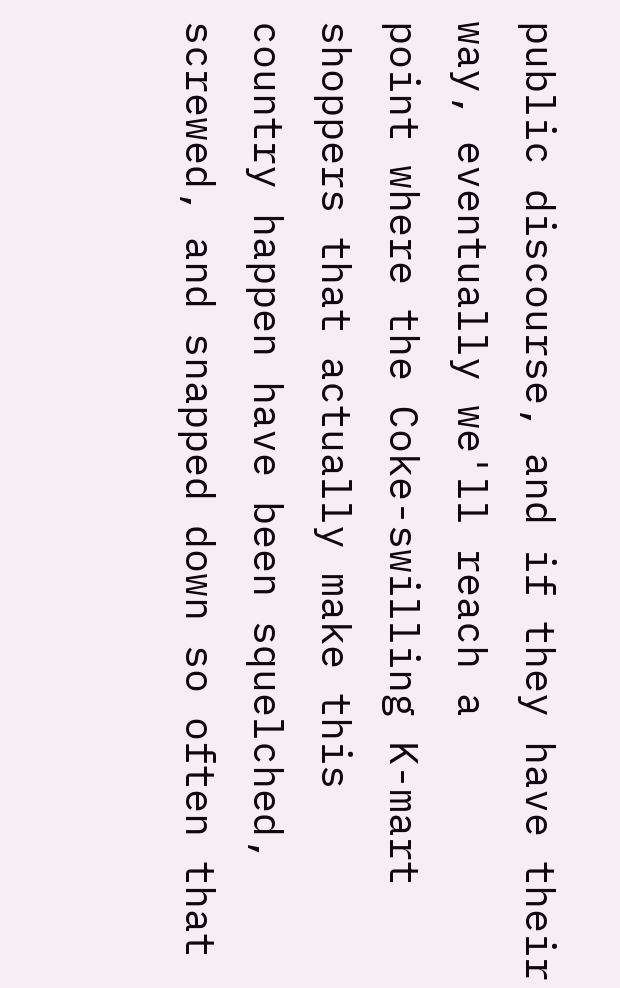public discourse, and if they have their way, eventually we'll reach a
point where the Coke-swilling K-mart shoppers that actually make this
country happen have been squelched, screwed, and snapped down so often that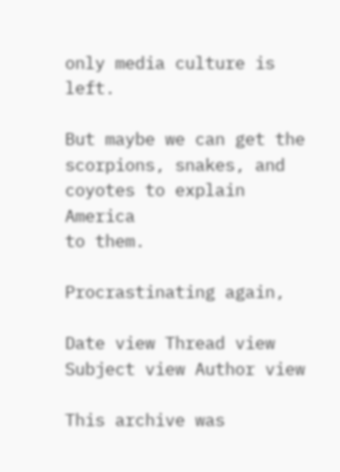only media culture is left.

But maybe we can get the scorpions, snakes, and coyotes to explain America
to them.

Procrastinating again,

Date view Thread view Subject view Author view

This archive was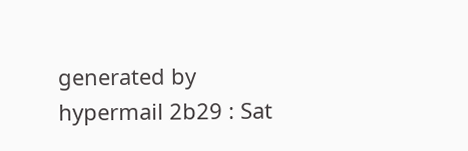generated by hypermail 2b29 : Sat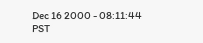Dec 16 2000 - 08:11:44 PST